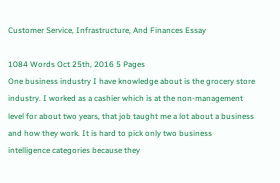Customer Service, Infrastructure, And Finances Essay

1084 Words Oct 25th, 2016 5 Pages
One business industry I have knowledge about is the grocery store industry. I worked as a cashier which is at the non-management level for about two years, that job taught me a lot about a business and how they work. It is hard to pick only two business intelligence categories because they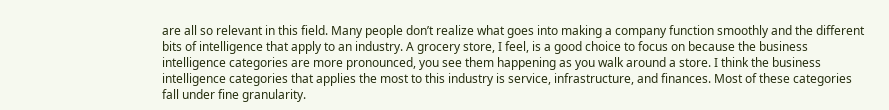are all so relevant in this field. Many people don’t realize what goes into making a company function smoothly and the different bits of intelligence that apply to an industry. A grocery store, I feel, is a good choice to focus on because the business intelligence categories are more pronounced, you see them happening as you walk around a store. I think the business intelligence categories that applies the most to this industry is service, infrastructure, and finances. Most of these categories fall under fine granularity.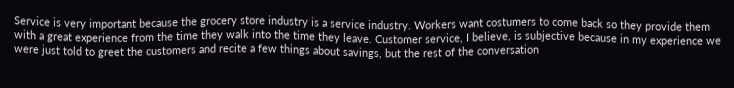Service is very important because the grocery store industry is a service industry. Workers want costumers to come back so they provide them with a great experience from the time they walk into the time they leave. Customer service, I believe, is subjective because in my experience we were just told to greet the customers and recite a few things about savings, but the rest of the conversation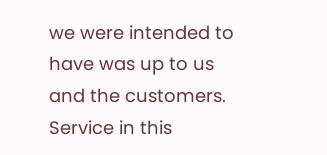we were intended to have was up to us and the customers. Service in this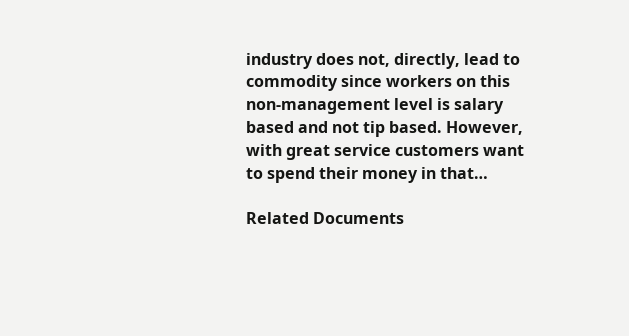industry does not, directly, lead to commodity since workers on this non-management level is salary based and not tip based. However, with great service customers want to spend their money in that…

Related Documents